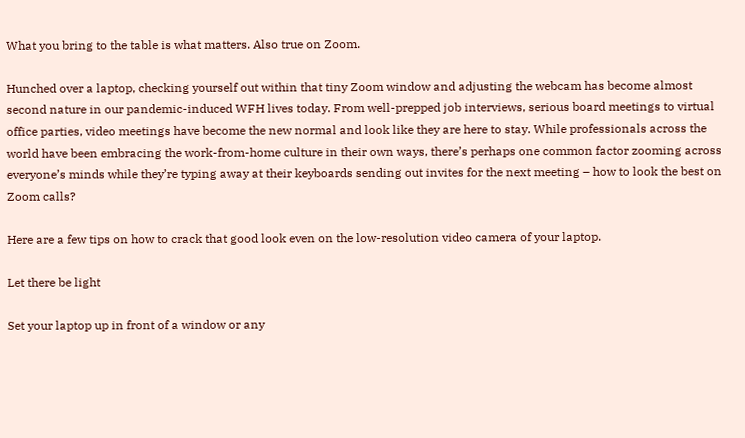What you bring to the table is what matters. Also true on Zoom.

Hunched over a laptop, checking yourself out within that tiny Zoom window and adjusting the webcam has become almost second nature in our pandemic-induced WFH lives today. From well-prepped job interviews, serious board meetings to virtual office parties, video meetings have become the new normal and look like they are here to stay. While professionals across the world have been embracing the work-from-home culture in their own ways, there’s perhaps one common factor zooming across everyone’s minds while they’re typing away at their keyboards sending out invites for the next meeting – how to look the best on Zoom calls?

Here are a few tips on how to crack that good look even on the low-resolution video camera of your laptop.

Let there be light

Set your laptop up in front of a window or any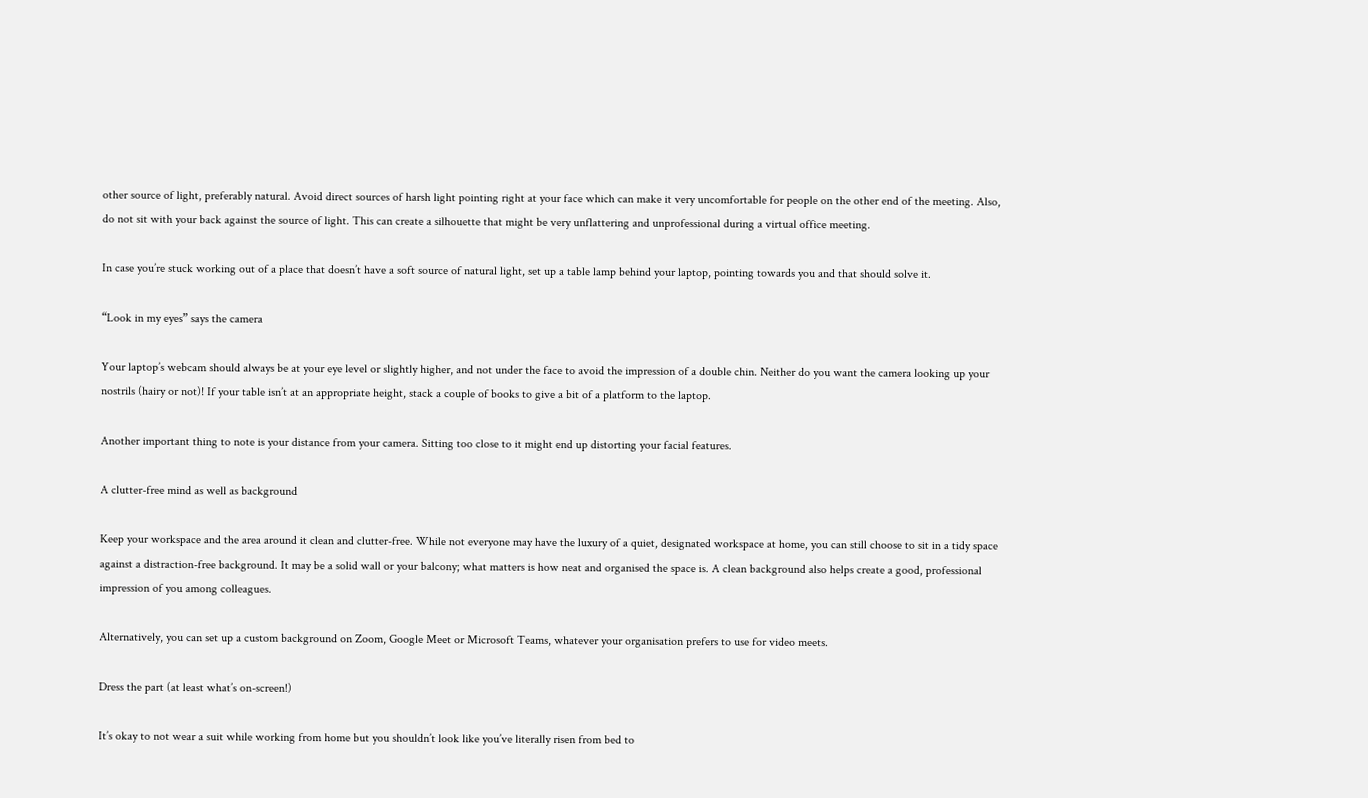other source of light, preferably natural. Avoid direct sources of harsh light pointing right at your face which can make it very uncomfortable for people on the other end of the meeting. Also, do not sit with your back against the source of light. This can create a silhouette that might be very unflattering and unprofessional during a virtual office meeting.

In case you’re stuck working out of a place that doesn’t have a soft source of natural light, set up a table lamp behind your laptop, pointing towards you and that should solve it.

“Look in my eyes” says the camera

Your laptop’s webcam should always be at your eye level or slightly higher, and not under the face to avoid the impression of a double chin. Neither do you want the camera looking up your nostrils (hairy or not)! If your table isn’t at an appropriate height, stack a couple of books to give a bit of a platform to the laptop.

Another important thing to note is your distance from your camera. Sitting too close to it might end up distorting your facial features.

A clutter-free mind as well as background

Keep your workspace and the area around it clean and clutter-free. While not everyone may have the luxury of a quiet, designated workspace at home, you can still choose to sit in a tidy space against a distraction-free background. It may be a solid wall or your balcony; what matters is how neat and organised the space is. A clean background also helps create a good, professional impression of you among colleagues.

Alternatively, you can set up a custom background on Zoom, Google Meet or Microsoft Teams, whatever your organisation prefers to use for video meets.

Dress the part (at least what’s on-screen!)

It’s okay to not wear a suit while working from home but you shouldn’t look like you’ve literally risen from bed to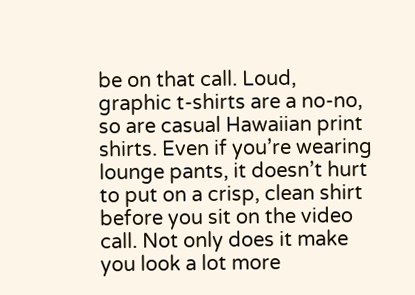be on that call. Loud, graphic t-shirts are a no-no, so are casual Hawaiian print shirts. Even if you’re wearing lounge pants, it doesn’t hurt to put on a crisp, clean shirt before you sit on the video call. Not only does it make you look a lot more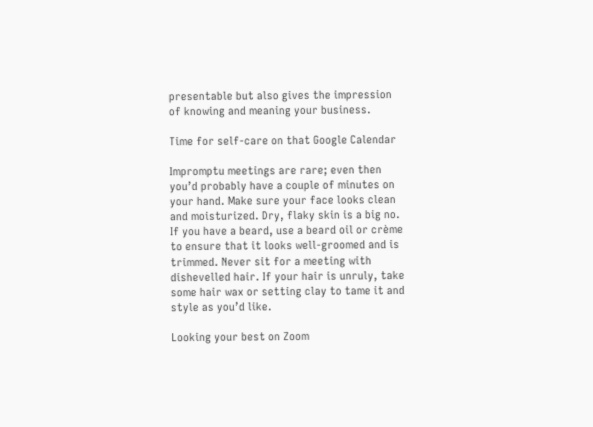presentable but also gives the impression of knowing and meaning your business.

Time for self-care on that Google Calendar

Impromptu meetings are rare; even then you’d probably have a couple of minutes on your hand. Make sure your face looks clean and moisturized. Dry, flaky skin is a big no. If you have a beard, use a beard oil or crème to ensure that it looks well-groomed and is trimmed. Never sit for a meeting with dishevelled hair. If your hair is unruly, take some hair wax or setting clay to tame it and style as you’d like.

Looking your best on Zoom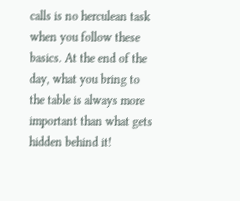calls is no herculean task when you follow these basics. At the end of the day, what you bring to the table is always more important than what gets hidden behind it!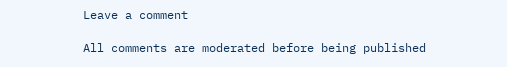Leave a comment

All comments are moderated before being published